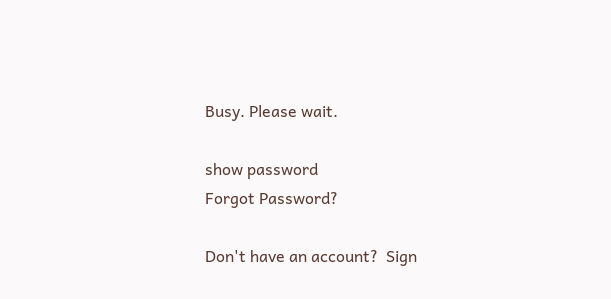Busy. Please wait.

show password
Forgot Password?

Don't have an account?  Sign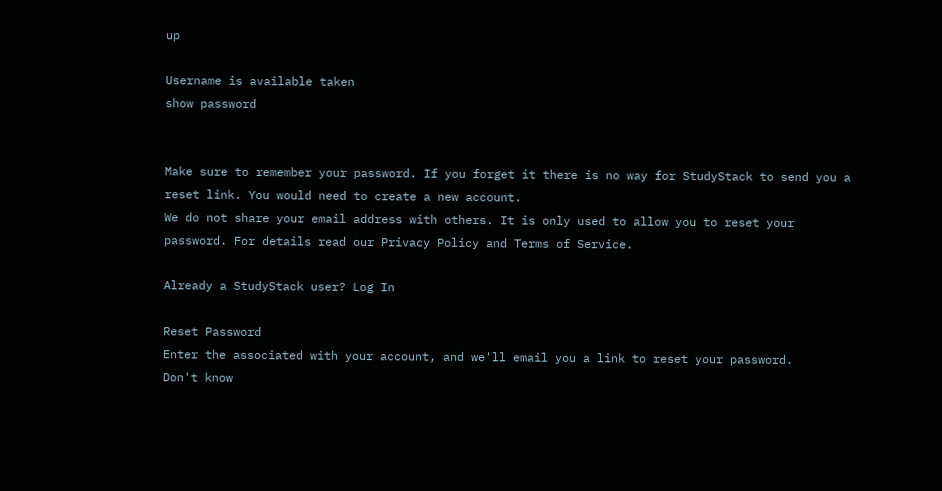up

Username is available taken
show password


Make sure to remember your password. If you forget it there is no way for StudyStack to send you a reset link. You would need to create a new account.
We do not share your email address with others. It is only used to allow you to reset your password. For details read our Privacy Policy and Terms of Service.

Already a StudyStack user? Log In

Reset Password
Enter the associated with your account, and we'll email you a link to reset your password.
Don't know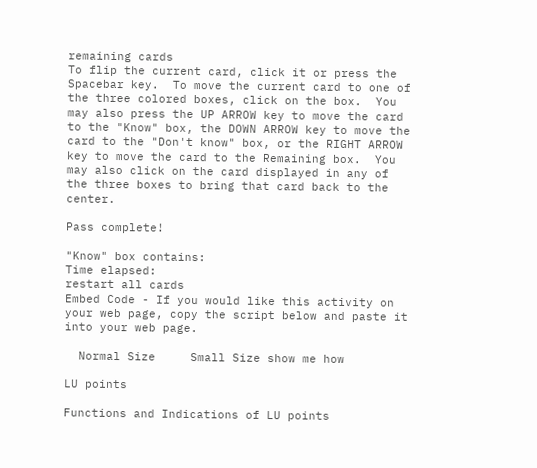remaining cards
To flip the current card, click it or press the Spacebar key.  To move the current card to one of the three colored boxes, click on the box.  You may also press the UP ARROW key to move the card to the "Know" box, the DOWN ARROW key to move the card to the "Don't know" box, or the RIGHT ARROW key to move the card to the Remaining box.  You may also click on the card displayed in any of the three boxes to bring that card back to the center.

Pass complete!

"Know" box contains:
Time elapsed:
restart all cards
Embed Code - If you would like this activity on your web page, copy the script below and paste it into your web page.

  Normal Size     Small Size show me how

LU points

Functions and Indications of LU points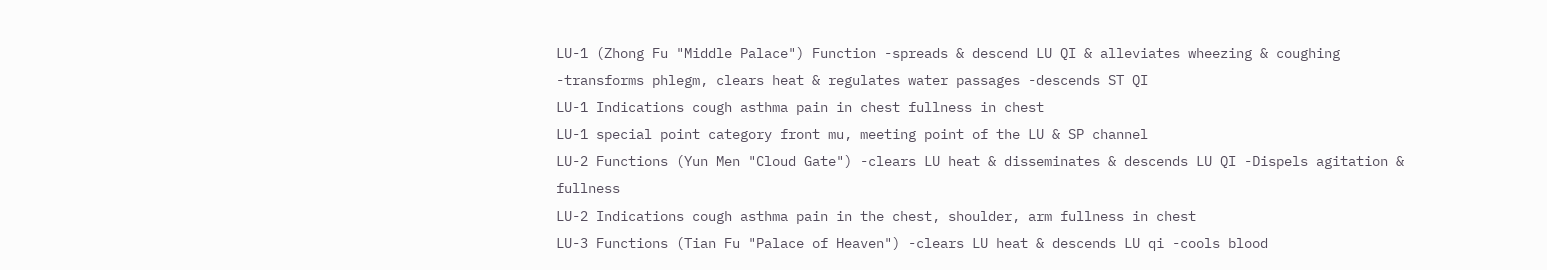LU-1 (Zhong Fu "Middle Palace") Function -spreads & descend LU QI & alleviates wheezing & coughing -transforms phlegm, clears heat & regulates water passages -descends ST QI
LU-1 Indications cough asthma pain in chest fullness in chest
LU-1 special point category front mu, meeting point of the LU & SP channel
LU-2 Functions (Yun Men "Cloud Gate") -clears LU heat & disseminates & descends LU QI -Dispels agitation & fullness
LU-2 Indications cough asthma pain in the chest, shoulder, arm fullness in chest
LU-3 Functions (Tian Fu "Palace of Heaven") -clears LU heat & descends LU qi -cools blood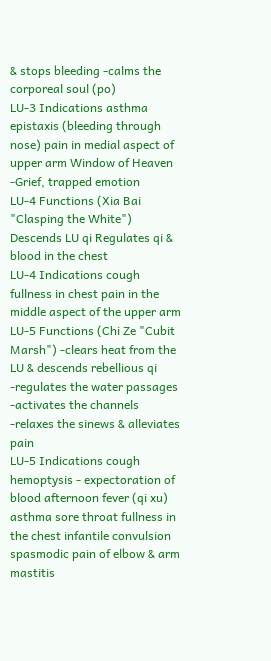& stops bleeding -calms the corporeal soul (po)
LU-3 Indications asthma epistaxis (bleeding through nose) pain in medial aspect of upper arm Window of Heaven -Grief, trapped emotion
LU-4 Functions (Xia Bai "Clasping the White") Descends LU qi Regulates qi & blood in the chest
LU-4 Indications cough fullness in chest pain in the middle aspect of the upper arm
LU-5 Functions (Chi Ze "Cubit Marsh") -clears heat from the LU & descends rebellious qi -regulates the water passages -activates the channels -relaxes the sinews & alleviates pain
LU-5 Indications cough hemoptysis - expectoration of blood afternoon fever (qi xu) asthma sore throat fullness in the chest infantile convulsion spasmodic pain of elbow & arm mastitis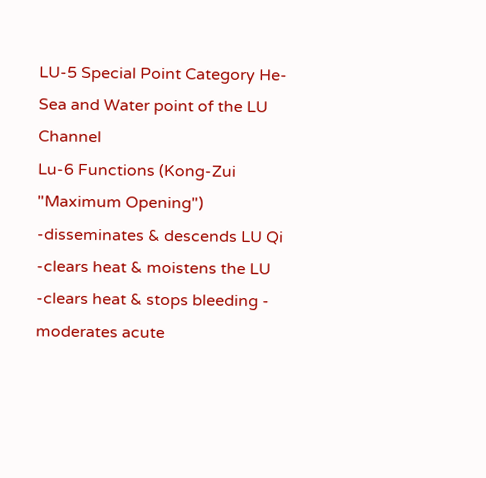LU-5 Special Point Category He-Sea and Water point of the LU Channel
Lu-6 Functions (Kong-Zui "Maximum Opening") -disseminates & descends LU Qi -clears heat & moistens the LU -clears heat & stops bleeding - moderates acute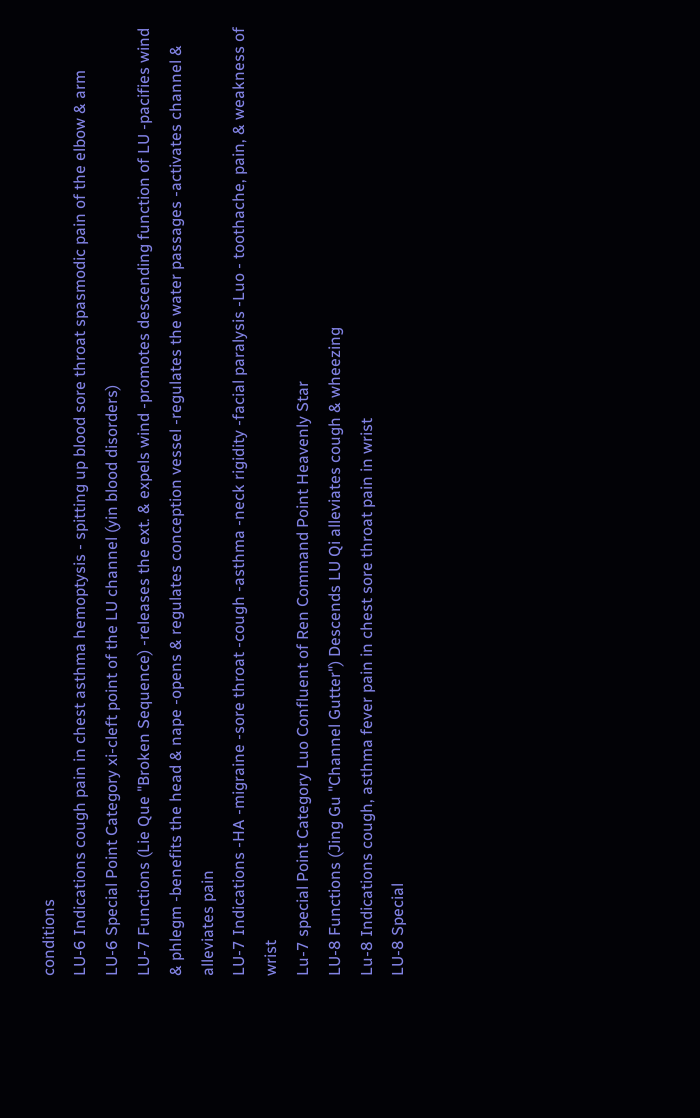conditions
LU-6 Indications cough pain in chest asthma hemoptysis - spitting up blood sore throat spasmodic pain of the elbow & arm
LU-6 Special Point Category xi-cleft point of the LU channel (yin blood disorders)
LU-7 Functions (Lie Que "Broken Sequence) -releases the ext. & expels wind -promotes descending function of LU -pacifies wind & phlegm -benefits the head & nape -opens & regulates conception vessel -regulates the water passages -activates channel & alleviates pain
LU-7 Indications -HA -migraine -sore throat -cough -asthma -neck rigidity -facial paralysis -Luo - toothache, pain, & weakness of wrist
Lu-7 special Point Category Luo Confluent of Ren Command Point Heavenly Star
LU-8 Functions (Jing Gu "Channel Gutter") Descends LU Qi alleviates cough & wheezing
Lu-8 Indications cough, asthma fever pain in chest sore throat pain in wrist
LU-8 Special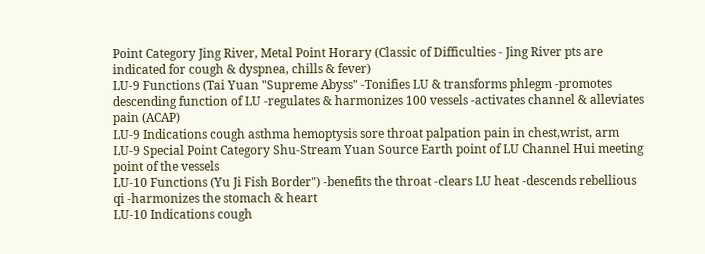Point Category Jing River, Metal Point Horary (Classic of Difficulties - Jing River pts are indicated for cough & dyspnea, chills & fever)
LU-9 Functions (Tai Yuan "Supreme Abyss" -Tonifies LU & transforms phlegm -promotes descending function of LU -regulates & harmonizes 100 vessels -activates channel & alleviates pain (ACAP)
LU-9 Indications cough asthma hemoptysis sore throat palpation pain in chest,wrist, arm
LU-9 Special Point Category Shu-Stream Yuan Source Earth point of LU Channel Hui meeting point of the vessels
LU-10 Functions (Yu Ji Fish Border") -benefits the throat -clears LU heat -descends rebellious qi -harmonizes the stomach & heart
LU-10 Indications cough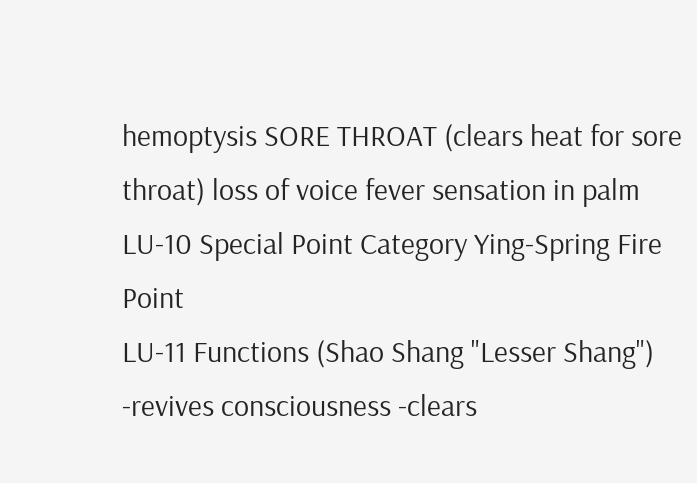hemoptysis SORE THROAT (clears heat for sore throat) loss of voice fever sensation in palm
LU-10 Special Point Category Ying-Spring Fire Point
LU-11 Functions (Shao Shang "Lesser Shang") -revives consciousness -clears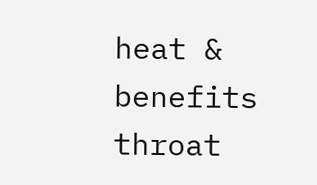heat & benefits throat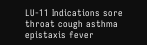LU-11 Indications sore throat cough asthma epistaxis fever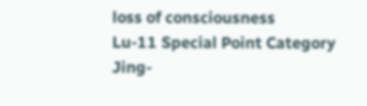loss of consciousness
Lu-11 Special Point Category Jing-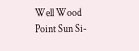Well Wood Point Sun Si-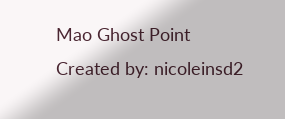Mao Ghost Point
Created by: nicoleinsd2